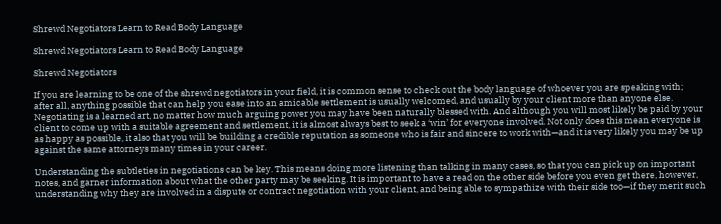Shrewd Negotiators Learn to Read Body Language

Shrewd Negotiators Learn to Read Body Language

Shrewd Negotiators

If you are learning to be one of the shrewd negotiators in your field, it is common sense to check out the body language of whoever you are speaking with; after all, anything possible that can help you ease into an amicable settlement is usually welcomed, and usually by your client more than anyone else. Negotiating is a learned art, no matter how much arguing power you may have been naturally blessed with. And although you will most likely be paid by your client to come up with a suitable agreement and settlement, it is almost always best to seek a ‘win’ for everyone involved. Not only does this mean everyone is as happy as possible, it also that you will be building a credible reputation as someone who is fair and sincere to work with—and it is very likely you may be up against the same attorneys many times in your career.

Understanding the subtleties in negotiations can be key. This means doing more listening than talking in many cases, so that you can pick up on important notes, and garner information about what the other party may be seeking. It is important to have a read on the other side before you even get there, however, understanding why they are involved in a dispute or contract negotiation with your client, and being able to sympathize with their side too—if they merit such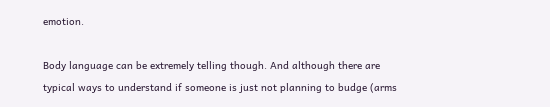emotion.

Body language can be extremely telling though. And although there are typical ways to understand if someone is just not planning to budge (arms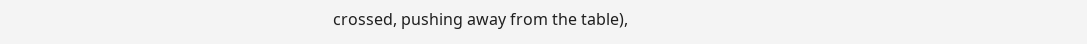crossed, pushing away from the table),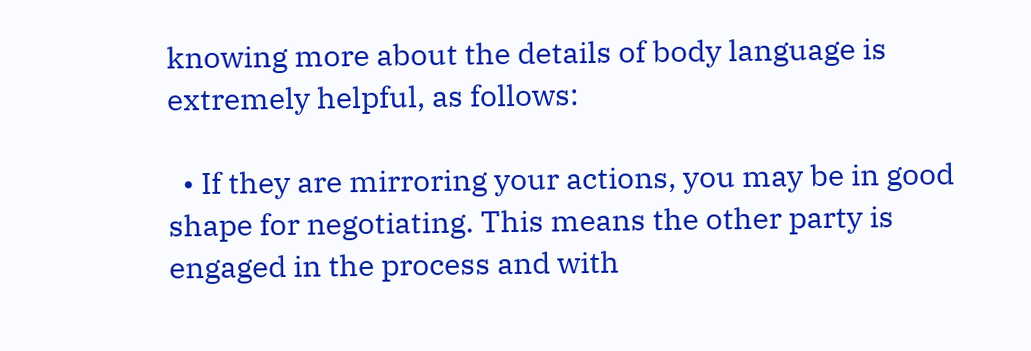knowing more about the details of body language is extremely helpful, as follows:

  • If they are mirroring your actions, you may be in good shape for negotiating. This means the other party is engaged in the process and with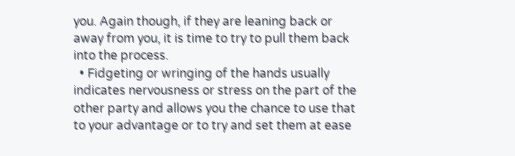you. Again though, if they are leaning back or away from you, it is time to try to pull them back into the process.
  • Fidgeting or wringing of the hands usually indicates nervousness or stress on the part of the other party and allows you the chance to use that to your advantage or to try and set them at ease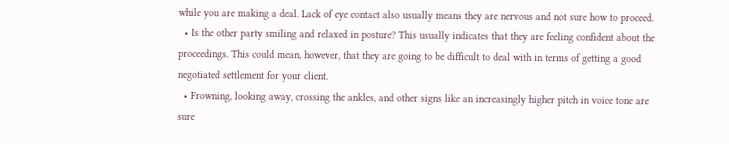while you are making a deal. Lack of eye contact also usually means they are nervous and not sure how to proceed.
  • Is the other party smiling and relaxed in posture? This usually indicates that they are feeling confident about the proceedings. This could mean, however, that they are going to be difficult to deal with in terms of getting a good negotiated settlement for your client.
  • Frowning, looking away, crossing the ankles, and other signs like an increasingly higher pitch in voice tone are sure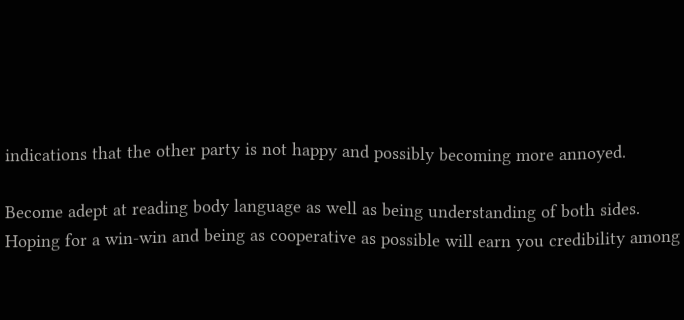indications that the other party is not happy and possibly becoming more annoyed.

Become adept at reading body language as well as being understanding of both sides. Hoping for a win-win and being as cooperative as possible will earn you credibility among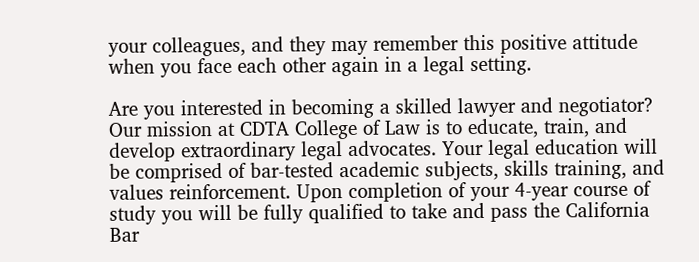your colleagues, and they may remember this positive attitude when you face each other again in a legal setting.

Are you interested in becoming a skilled lawyer and negotiator? Our mission at CDTA College of Law is to educate, train, and develop extraordinary legal advocates. Your legal education will be comprised of bar-tested academic subjects, skills training, and values reinforcement. Upon completion of your 4-year course of study you will be fully qualified to take and pass the California Bar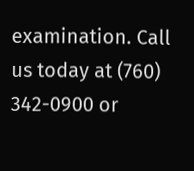examination. Call us today at (760) 342-0900 or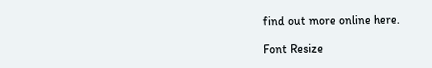find out more online here.

Font Resize